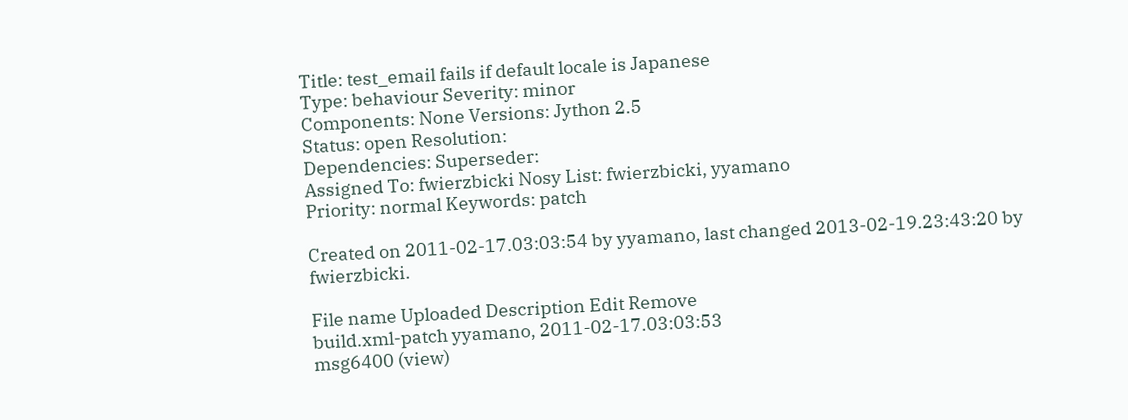Title: test_email fails if default locale is Japanese
Type: behaviour Severity: minor
Components: None Versions: Jython 2.5
Status: open Resolution:
Dependencies: Superseder:
Assigned To: fwierzbicki Nosy List: fwierzbicki, yyamano
Priority: normal Keywords: patch

Created on 2011-02-17.03:03:54 by yyamano, last changed 2013-02-19.23:43:20 by fwierzbicki.

File name Uploaded Description Edit Remove
build.xml-patch yyamano, 2011-02-17.03:03:53
msg6400 (view)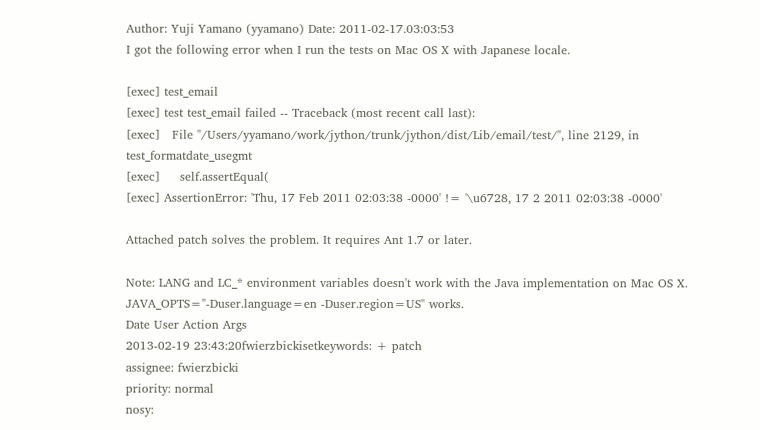Author: Yuji Yamano (yyamano) Date: 2011-02-17.03:03:53
I got the following error when I run the tests on Mac OS X with Japanese locale.

[exec] test_email
[exec] test test_email failed -- Traceback (most recent call last):
[exec]   File "/Users/yyamano/work/jython/trunk/jython/dist/Lib/email/test/", line 2129, in test_formatdate_usegmt
[exec]     self.assertEqual(
[exec] AssertionError: 'Thu, 17 Feb 2011 02:03:38 -0000' != '\u6728, 17 2 2011 02:03:38 -0000'

Attached patch solves the problem. It requires Ant 1.7 or later.

Note: LANG and LC_* environment variables doesn't work with the Java implementation on Mac OS X. JAVA_OPTS="-Duser.language=en -Duser.region=US" works.
Date User Action Args
2013-02-19 23:43:20fwierzbickisetkeywords: + patch
assignee: fwierzbicki
priority: normal
nosy: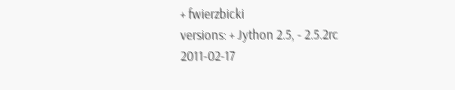+ fwierzbicki
versions: + Jython 2.5, - 2.5.2rc
2011-02-17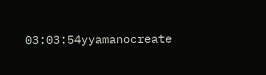03:03:54yyamanocreate